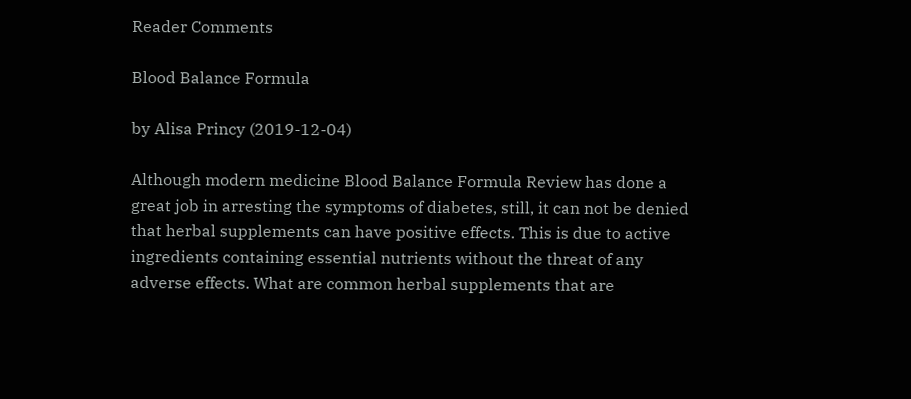Reader Comments

Blood Balance Formula

by Alisa Princy (2019-12-04)

Although modern medicine Blood Balance Formula Review has done a great job in arresting the symptoms of diabetes, still, it can not be denied that herbal supplements can have positive effects. This is due to active ingredients containing essential nutrients without the threat of any adverse effects. What are common herbal supplements that are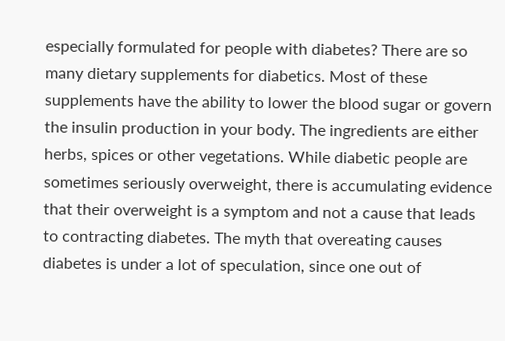especially formulated for people with diabetes? There are so many dietary supplements for diabetics. Most of these supplements have the ability to lower the blood sugar or govern the insulin production in your body. The ingredients are either herbs, spices or other vegetations. While diabetic people are sometimes seriously overweight, there is accumulating evidence that their overweight is a symptom and not a cause that leads to contracting diabetes. The myth that overeating causes diabetes is under a lot of speculation, since one out of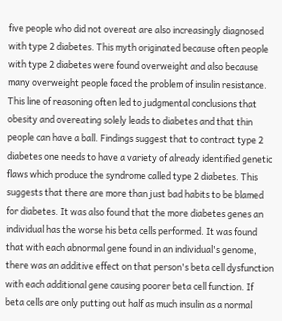five people who did not overeat are also increasingly diagnosed with type 2 diabetes. This myth originated because often people with type 2 diabetes were found overweight and also because many overweight people faced the problem of insulin resistance. This line of reasoning often led to judgmental conclusions that obesity and overeating solely leads to diabetes and that thin people can have a ball. Findings suggest that to contract type 2 diabetes one needs to have a variety of already identified genetic flaws which produce the syndrome called type 2 diabetes. This suggests that there are more than just bad habits to be blamed for diabetes. It was also found that the more diabetes genes an individual has the worse his beta cells performed. It was found that with each abnormal gene found in an individual's genome, there was an additive effect on that person's beta cell dysfunction with each additional gene causing poorer beta cell function. If beta cells are only putting out half as much insulin as a normal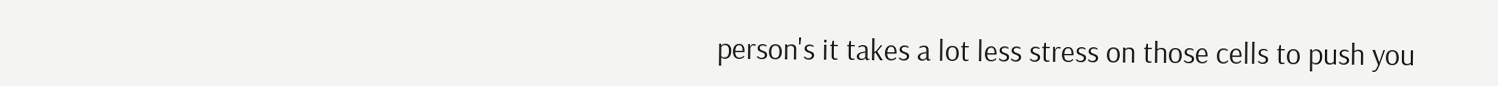person's it takes a lot less stress on those cells to push you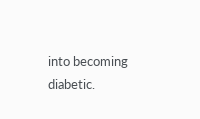into becoming diabetic.